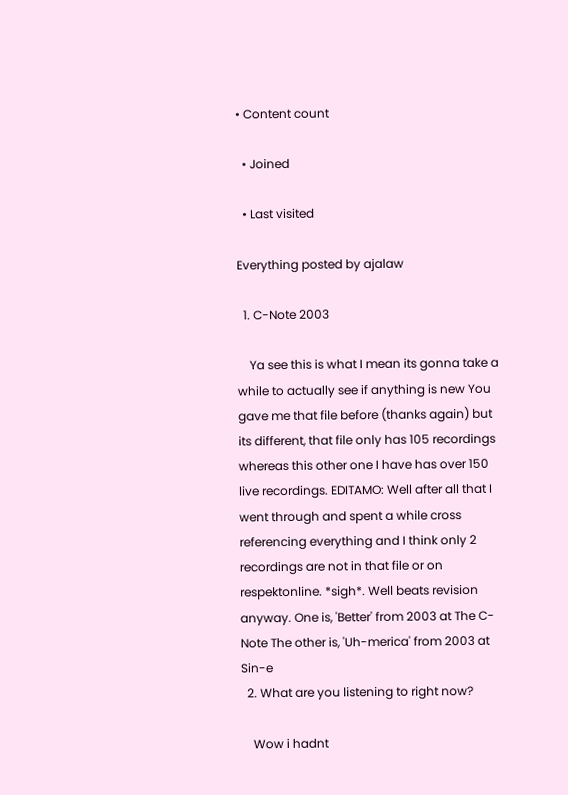• Content count

  • Joined

  • Last visited

Everything posted by ajalaw

  1. C-Note 2003

    Ya see this is what I mean its gonna take a while to actually see if anything is new You gave me that file before (thanks again) but its different, that file only has 105 recordings whereas this other one I have has over 150 live recordings. EDITAMO: Well after all that I went through and spent a while cross referencing everything and I think only 2 recordings are not in that file or on respektonline. *sigh*. Well beats revision anyway. One is, 'Better' from 2003 at The C-Note The other is, 'Uh-merica' from 2003 at Sin-e
  2. What are you listening to right now?

    Wow i hadnt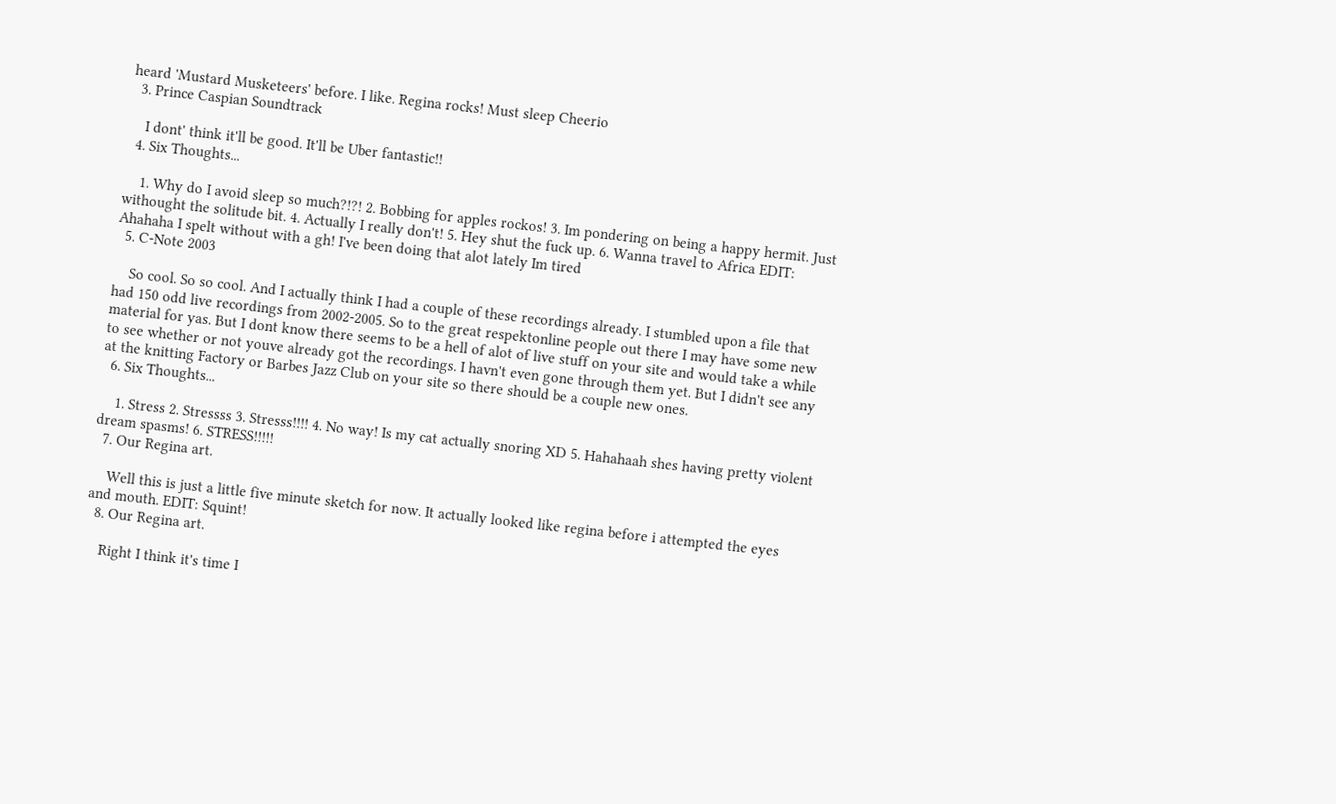heard 'Mustard Musketeers' before. I like. Regina rocks! Must sleep Cheerio
  3. Prince Caspian Soundtrack

    I dont' think it'll be good. It'll be Uber fantastic!!
  4. Six Thoughts...

    1. Why do I avoid sleep so much?!?! 2. Bobbing for apples rockos! 3. Im pondering on being a happy hermit. Just withought the solitude bit. 4. Actually I really don't! 5. Hey shut the fuck up. 6. Wanna travel to Africa EDIT: Ahahaha I spelt without with a gh! I've been doing that alot lately Im tired
  5. C-Note 2003

    So cool. So so cool. And I actually think I had a couple of these recordings already. I stumbled upon a file that had 150 odd live recordings from 2002-2005. So to the great respektonline people out there I may have some new material for yas. But I dont know there seems to be a hell of alot of live stuff on your site and would take a while to see whether or not youve already got the recordings. I havn't even gone through them yet. But I didn't see any at the knitting Factory or Barbes Jazz Club on your site so there should be a couple new ones.
  6. Six Thoughts...

    1. Stress 2. Stressss 3. Stresss!!!! 4. No way! Is my cat actually snoring XD 5. Hahahaah shes having pretty violent dream spasms! 6. STRESS!!!!!
  7. Our Regina art.

    Well this is just a little five minute sketch for now. It actually looked like regina before i attempted the eyes and mouth. EDIT: Squint!
  8. Our Regina art.

    Right I think it's time I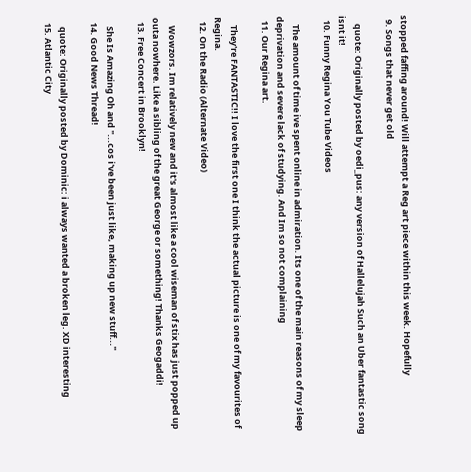stopped faffing around! Will attempt a Reg art piece within this week. Hopefully
  9. Songs that never get old

    quote: Originally posted by oedi_pus: any version of Hallelujah Such an Uber fantastic song isnt it!
  10. Funny Regina You Tube Videos

    The amount of time ive spent online in admiration. Its one of the main reasons of my sleep deprivation and severe lack of studying. And Im so not complaining
  11. Our Regina art.

    They're FANTASTIC!! I love the first one I think the actual picture is one of my favourites of Regina.
  12. On the Radio (Alternate Video)

    Wowzors. Im relatively new and it's almost like a cool wiseman of stix has just popped up outa nowhere. Like a sibling of the great George or something! Thanks Geogaddi!
  13. Free Concert in Brooklyn!

    She Is Amazing Oh and "...cos i've been just like, making up new stuff..."
  14. Good News Thread!

    quote: Originally posted by Dominic: i always wanted a broken leg. XD interesting
  15. Atlantic City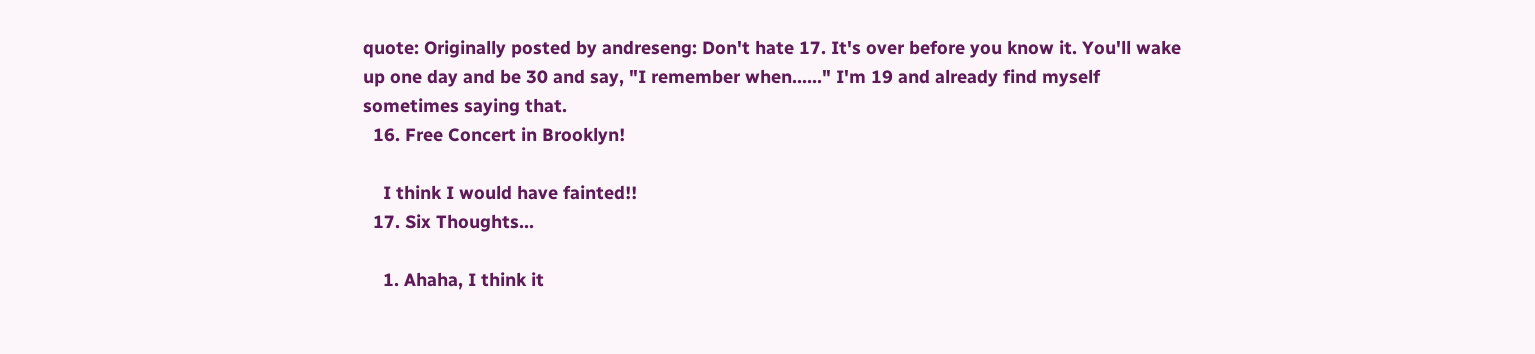quote: Originally posted by andreseng: Don't hate 17. It's over before you know it. You'll wake up one day and be 30 and say, "I remember when......" I'm 19 and already find myself sometimes saying that.
  16. Free Concert in Brooklyn!

    I think I would have fainted!!
  17. Six Thoughts...

    1. Ahaha, I think it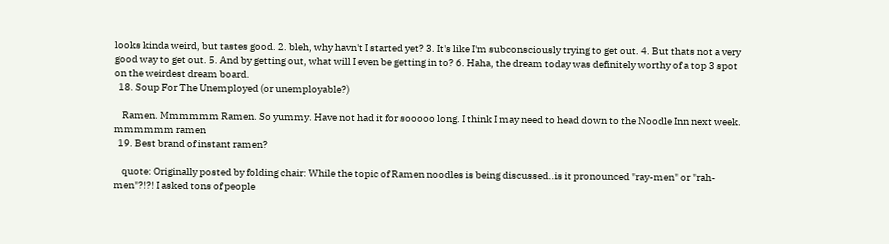looks kinda weird, but tastes good. 2. bleh, why havn't I started yet? 3. It's like I'm subconsciously trying to get out. 4. But thats not a very good way to get out. 5. And by getting out, what will I even be getting in to? 6. Haha, the dream today was definitely worthy of a top 3 spot on the weirdest dream board.
  18. Soup For The Unemployed (or unemployable?)

    Ramen. Mmmmmm Ramen. So yummy. Have not had it for sooooo long. I think I may need to head down to the Noodle Inn next week. mmmmmm ramen
  19. Best brand of instant ramen?

    quote: Originally posted by folding chair: While the topic of Ramen noodles is being discussed..is it pronounced "ray-men" or "rah-men"?!?! I asked tons of people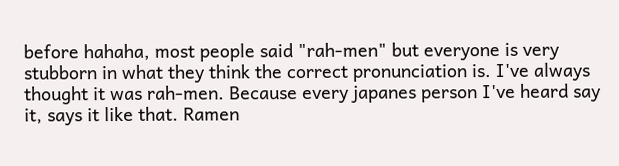before hahaha, most people said "rah-men" but everyone is very stubborn in what they think the correct pronunciation is. I've always thought it was rah-men. Because every japanes person I've heard say it, says it like that. Ramen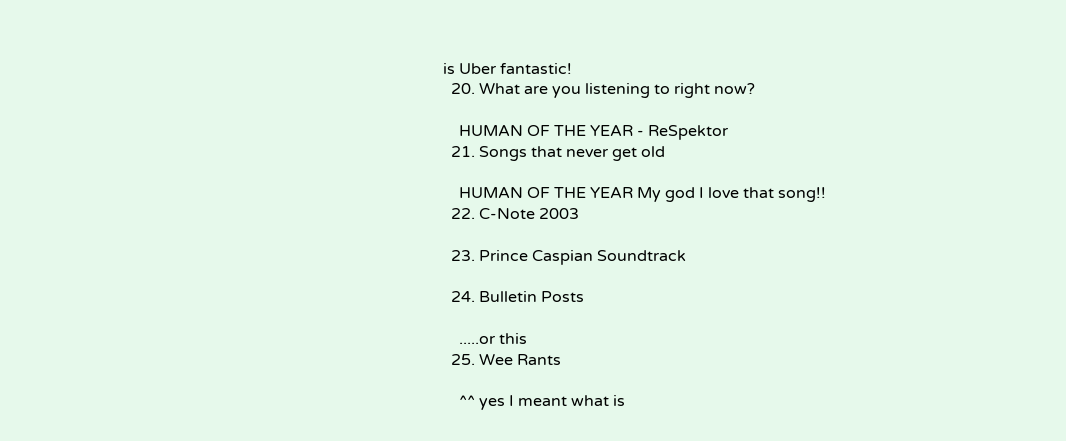is Uber fantastic!
  20. What are you listening to right now?

    HUMAN OF THE YEAR - ReSpektor
  21. Songs that never get old

    HUMAN OF THE YEAR My god I love that song!!
  22. C-Note 2003

  23. Prince Caspian Soundtrack

  24. Bulletin Posts

    .....or this
  25. Wee Rants

    ^^ yes I meant what is